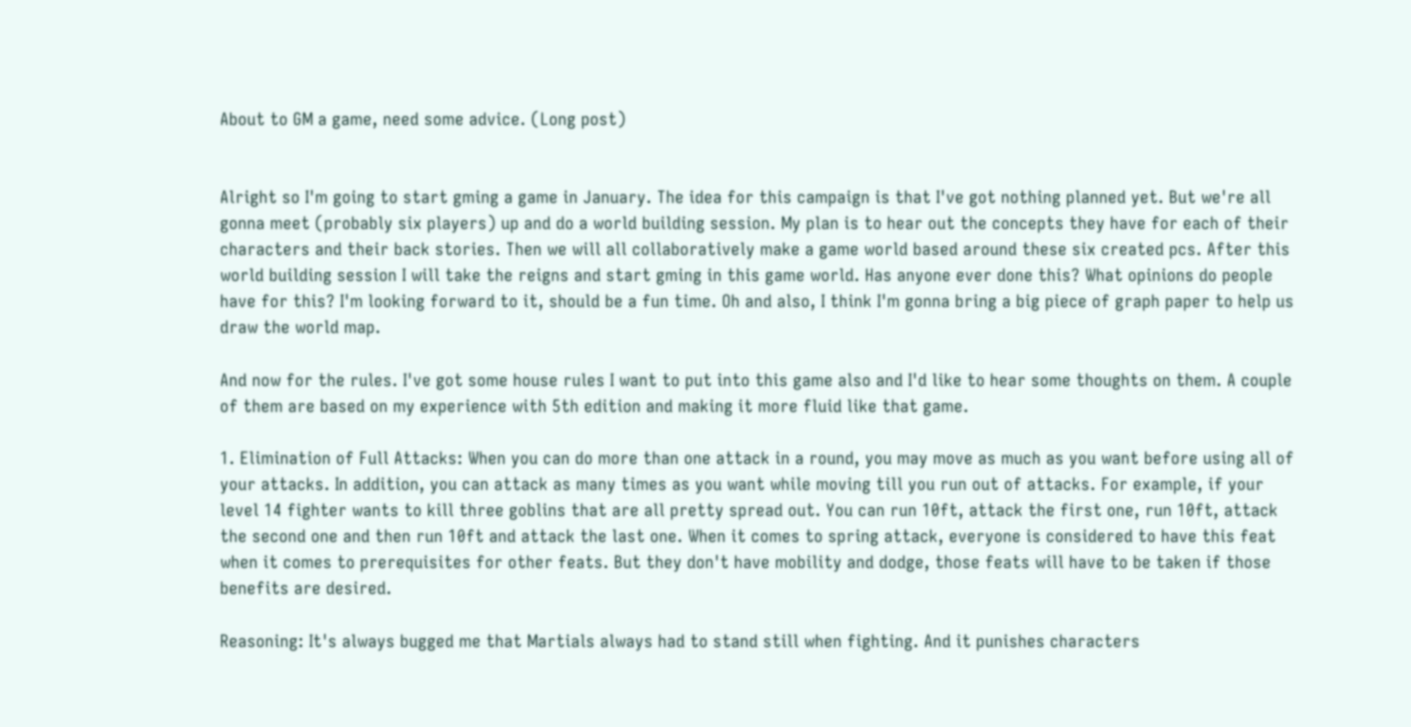About to GM a game, need some advice. (Long post)


Alright so I'm going to start gming a game in January. The idea for this campaign is that I've got nothing planned yet. But we're all gonna meet (probably six players) up and do a world building session. My plan is to hear out the concepts they have for each of their characters and their back stories. Then we will all collaboratively make a game world based around these six created pcs. After this world building session I will take the reigns and start gming in this game world. Has anyone ever done this? What opinions do people have for this? I'm looking forward to it, should be a fun time. Oh and also, I think I'm gonna bring a big piece of graph paper to help us draw the world map.

And now for the rules. I've got some house rules I want to put into this game also and I'd like to hear some thoughts on them. A couple of them are based on my experience with 5th edition and making it more fluid like that game.

1. Elimination of Full Attacks: When you can do more than one attack in a round, you may move as much as you want before using all of your attacks. In addition, you can attack as many times as you want while moving till you run out of attacks. For example, if your level 14 fighter wants to kill three goblins that are all pretty spread out. You can run 10ft, attack the first one, run 10ft, attack the second one and then run 10ft and attack the last one. When it comes to spring attack, everyone is considered to have this feat when it comes to prerequisites for other feats. But they don't have mobility and dodge, those feats will have to be taken if those benefits are desired.

Reasoning: It's always bugged me that Martials always had to stand still when fighting. And it punishes characters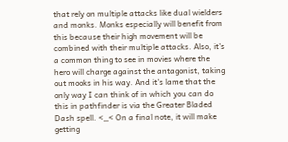that rely on multiple attacks like dual wielders and monks. Monks especially will benefit from this because their high movement will be combined with their multiple attacks. Also, it's a common thing to see in movies where the hero will charge against the antagonist, taking out mooks in his way. And it's lame that the only way I can think of in which you can do this in pathfinder is via the Greater Bladed Dash spell. <_< On a final note, it will make getting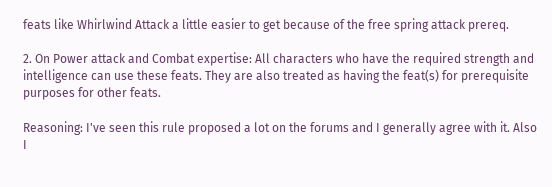feats like Whirlwind Attack a little easier to get because of the free spring attack prereq.

2. On Power attack and Combat expertise: All characters who have the required strength and intelligence can use these feats. They are also treated as having the feat(s) for prerequisite purposes for other feats.

Reasoning: I've seen this rule proposed a lot on the forums and I generally agree with it. Also I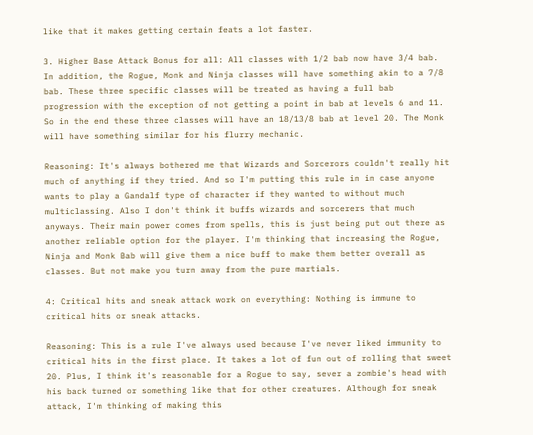like that it makes getting certain feats a lot faster.

3. Higher Base Attack Bonus for all: All classes with 1/2 bab now have 3/4 bab. In addition, the Rogue, Monk and Ninja classes will have something akin to a 7/8 bab. These three specific classes will be treated as having a full bab progression with the exception of not getting a point in bab at levels 6 and 11. So in the end these three classes will have an 18/13/8 bab at level 20. The Monk will have something similar for his flurry mechanic.

Reasoning: It's always bothered me that Wizards and Sorcerors couldn't really hit much of anything if they tried. And so I'm putting this rule in in case anyone wants to play a Gandalf type of character if they wanted to without much multiclassing. Also I don't think it buffs wizards and sorcerers that much anyways. Their main power comes from spells, this is just being put out there as another reliable option for the player. I'm thinking that increasing the Rogue, Ninja and Monk Bab will give them a nice buff to make them better overall as classes. But not make you turn away from the pure martials.

4: Critical hits and sneak attack work on everything: Nothing is immune to critical hits or sneak attacks.

Reasoning: This is a rule I've always used because I've never liked immunity to critical hits in the first place. It takes a lot of fun out of rolling that sweet 20. Plus, I think it's reasonable for a Rogue to say, sever a zombie's head with his back turned or something like that for other creatures. Although for sneak attack, I'm thinking of making this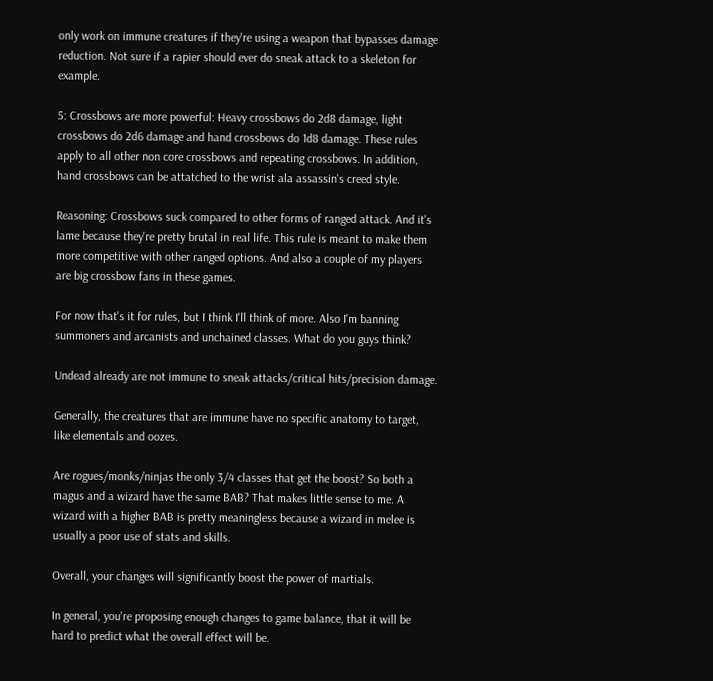only work on immune creatures if they're using a weapon that bypasses damage reduction. Not sure if a rapier should ever do sneak attack to a skeleton for example.

5: Crossbows are more powerful: Heavy crossbows do 2d8 damage, light crossbows do 2d6 damage and hand crossbows do 1d8 damage. These rules apply to all other non core crossbows and repeating crossbows. In addition, hand crossbows can be attatched to the wrist ala assassin's creed style.

Reasoning: Crossbows suck compared to other forms of ranged attack. And it's lame because they're pretty brutal in real life. This rule is meant to make them more competitive with other ranged options. And also a couple of my players are big crossbow fans in these games.

For now that's it for rules, but I think I'll think of more. Also I'm banning summoners and arcanists and unchained classes. What do you guys think?

Undead already are not immune to sneak attacks/critical hits/precision damage.

Generally, the creatures that are immune have no specific anatomy to target, like elementals and oozes.

Are rogues/monks/ninjas the only 3/4 classes that get the boost? So both a magus and a wizard have the same BAB? That makes little sense to me. A wizard with a higher BAB is pretty meaningless because a wizard in melee is usually a poor use of stats and skills.

Overall, your changes will significantly boost the power of martials.

In general, you're proposing enough changes to game balance, that it will be hard to predict what the overall effect will be.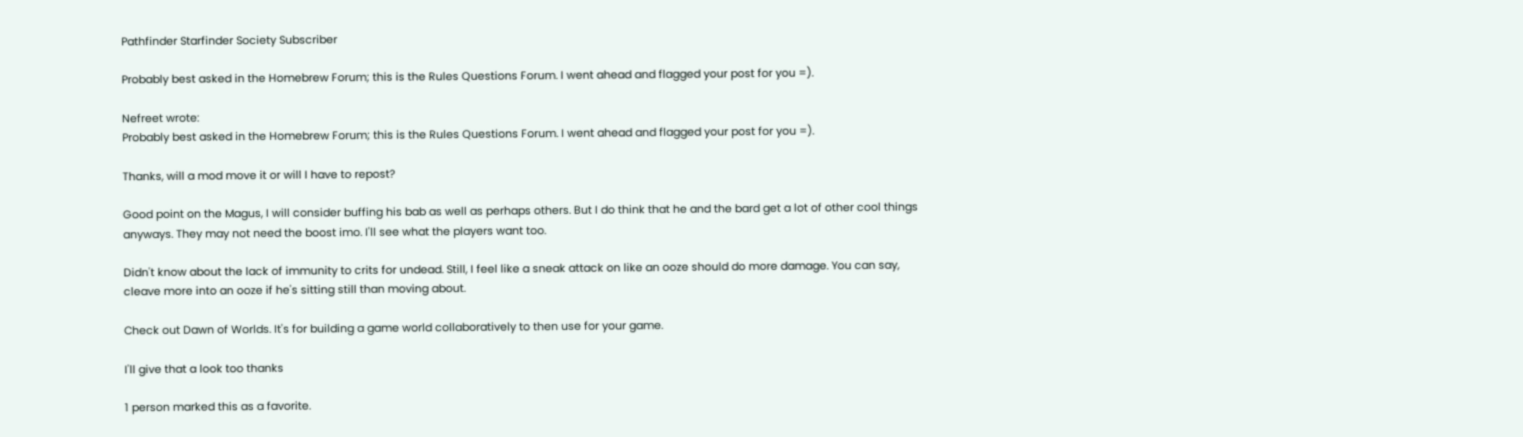Pathfinder Starfinder Society Subscriber

Probably best asked in the Homebrew Forum; this is the Rules Questions Forum. I went ahead and flagged your post for you =).

Nefreet wrote:
Probably best asked in the Homebrew Forum; this is the Rules Questions Forum. I went ahead and flagged your post for you =).

Thanks, will a mod move it or will I have to repost?

Good point on the Magus, I will consider buffing his bab as well as perhaps others. But I do think that he and the bard get a lot of other cool things anyways. They may not need the boost imo. I'll see what the players want too.

Didn't know about the lack of immunity to crits for undead. Still, I feel like a sneak attack on like an ooze should do more damage. You can say, cleave more into an ooze if he's sitting still than moving about.

Check out Dawn of Worlds. It's for building a game world collaboratively to then use for your game.

I'll give that a look too thanks

1 person marked this as a favorite.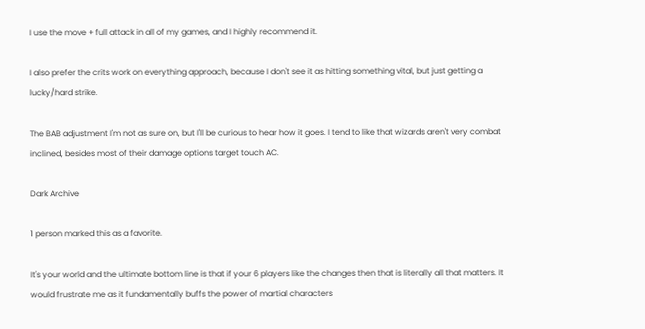I use the move + full attack in all of my games, and I highly recommend it.

I also prefer the crits work on everything approach, because I don't see it as hitting something vital, but just getting a lucky/hard strike.

The BAB adjustment I'm not as sure on, but I'll be curious to hear how it goes. I tend to like that wizards aren't very combat inclined, besides most of their damage options target touch AC.

Dark Archive

1 person marked this as a favorite.

It's your world and the ultimate bottom line is that if your 6 players like the changes then that is literally all that matters. It would frustrate me as it fundamentally buffs the power of martial characters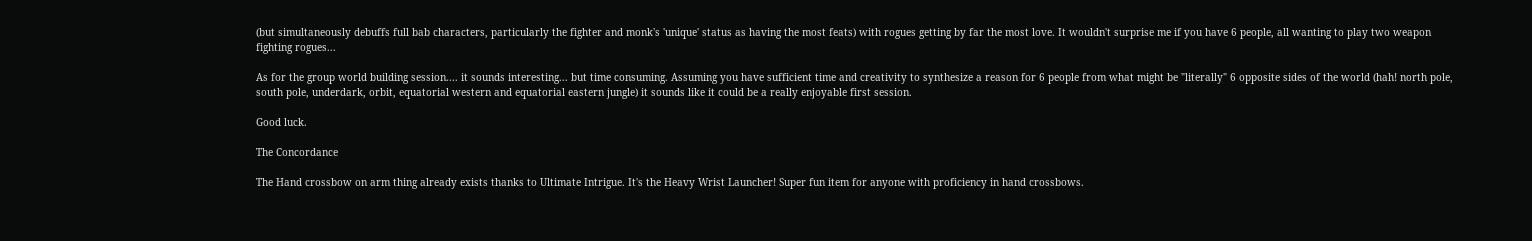(but simultaneously debuffs full bab characters, particularly the fighter and monk's 'unique' status as having the most feats) with rogues getting by far the most love. It wouldn't surprise me if you have 6 people, all wanting to play two weapon fighting rogues...

As for the group world building session.... it sounds interesting... but time consuming. Assuming you have sufficient time and creativity to synthesize a reason for 6 people from what might be "literally" 6 opposite sides of the world (hah! north pole, south pole, underdark, orbit, equatorial western and equatorial eastern jungle) it sounds like it could be a really enjoyable first session.

Good luck.

The Concordance

The Hand crossbow on arm thing already exists thanks to Ultimate Intrigue. It's the Heavy Wrist Launcher! Super fun item for anyone with proficiency in hand crossbows.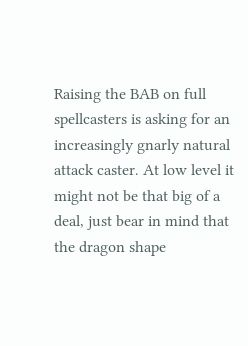Raising the BAB on full spellcasters is asking for an increasingly gnarly natural attack caster. At low level it might not be that big of a deal, just bear in mind that the dragon shape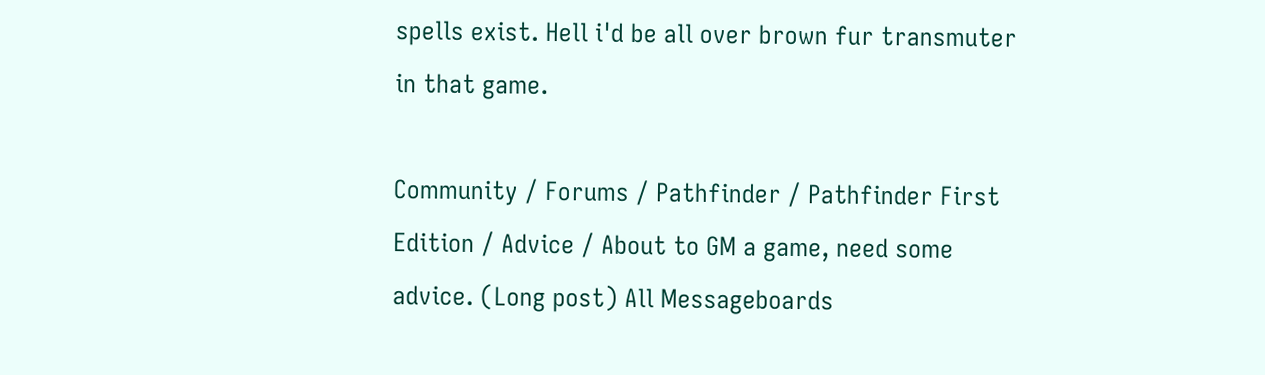spells exist. Hell i'd be all over brown fur transmuter in that game.

Community / Forums / Pathfinder / Pathfinder First Edition / Advice / About to GM a game, need some advice. (Long post) All Messageboards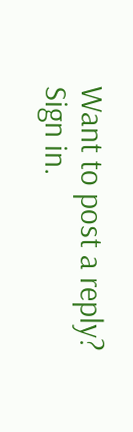Want to post a reply? Sign in.